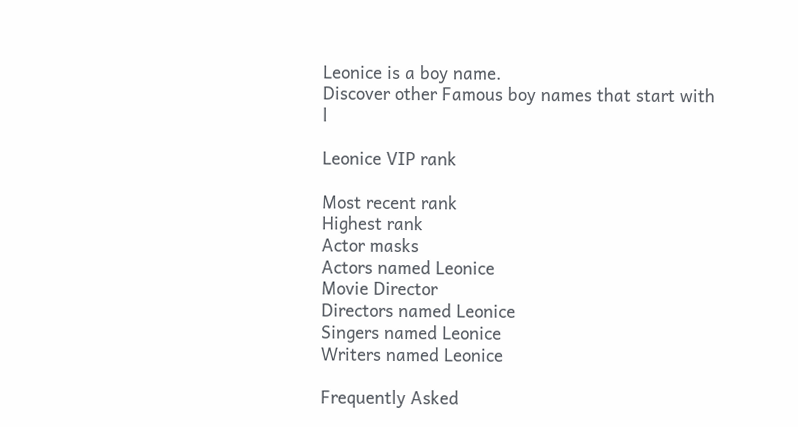Leonice is a boy name.
Discover other Famous boy names that start with l

Leonice VIP rank

Most recent rank
Highest rank
Actor masks
Actors named Leonice
Movie Director
Directors named Leonice
Singers named Leonice
Writers named Leonice

Frequently Asked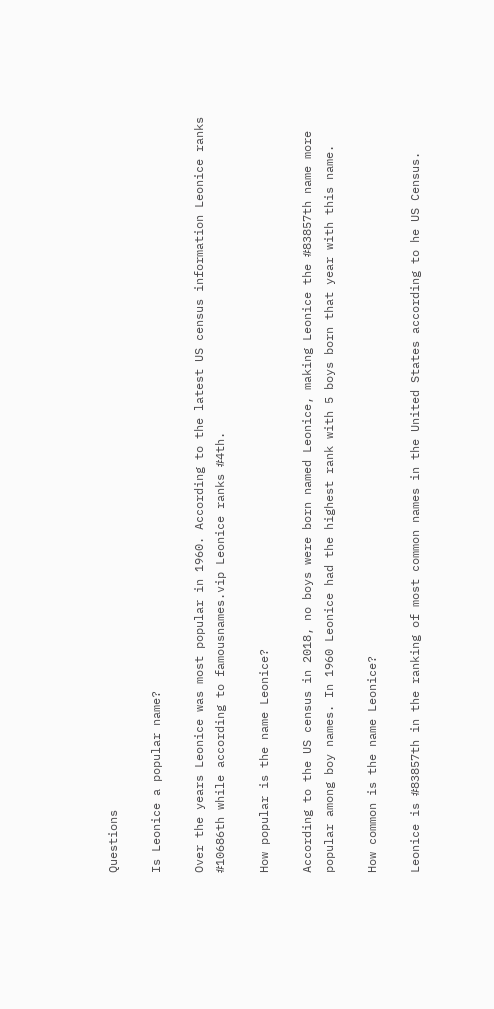Questions

Is Leonice a popular name?

Over the years Leonice was most popular in 1960. According to the latest US census information Leonice ranks #10686th while according to famousnames.vip Leonice ranks #4th.

How popular is the name Leonice?

According to the US census in 2018, no boys were born named Leonice, making Leonice the #83857th name more popular among boy names. In 1960 Leonice had the highest rank with 5 boys born that year with this name.

How common is the name Leonice?

Leonice is #83857th in the ranking of most common names in the United States according to he US Census.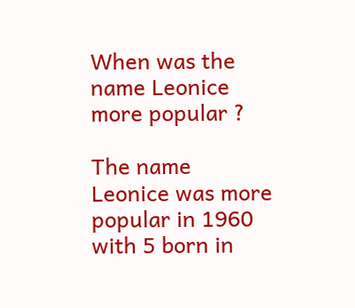When was the name Leonice more popular ?

The name Leonice was more popular in 1960 with 5 born in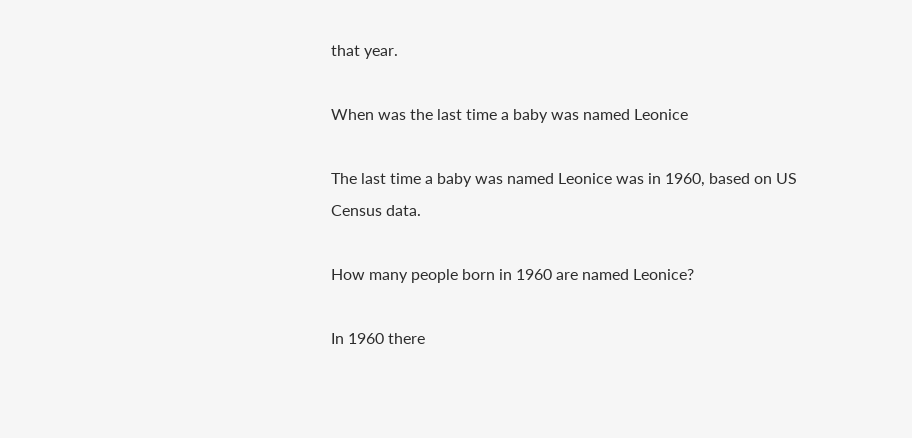that year.

When was the last time a baby was named Leonice

The last time a baby was named Leonice was in 1960, based on US Census data.

How many people born in 1960 are named Leonice?

In 1960 there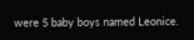were 5 baby boys named Leonice.